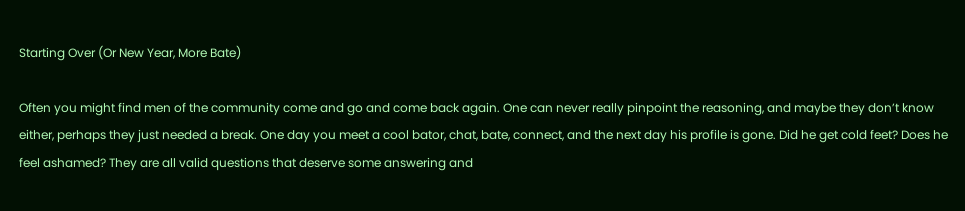Starting Over (Or New Year, More Bate)

Often you might find men of the community come and go and come back again. One can never really pinpoint the reasoning, and maybe they don’t know either, perhaps they just needed a break. One day you meet a cool bator, chat, bate, connect, and the next day his profile is gone. Did he get cold feet? Does he feel ashamed? They are all valid questions that deserve some answering and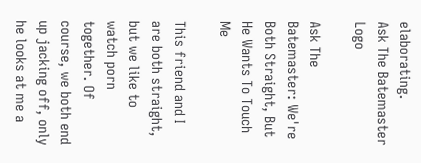elaborating.
Ask The Batemaster Logo

Ask The Batemaster: We're Both Straight, But He Wants To Touch Me

This friend and I are both straight, but we like to watch porn together. Of course, we both end up jacking off, only he looks at me a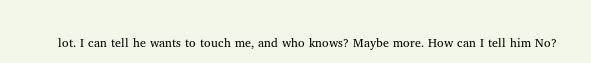lot. I can tell he wants to touch me, and who knows? Maybe more. How can I tell him No?